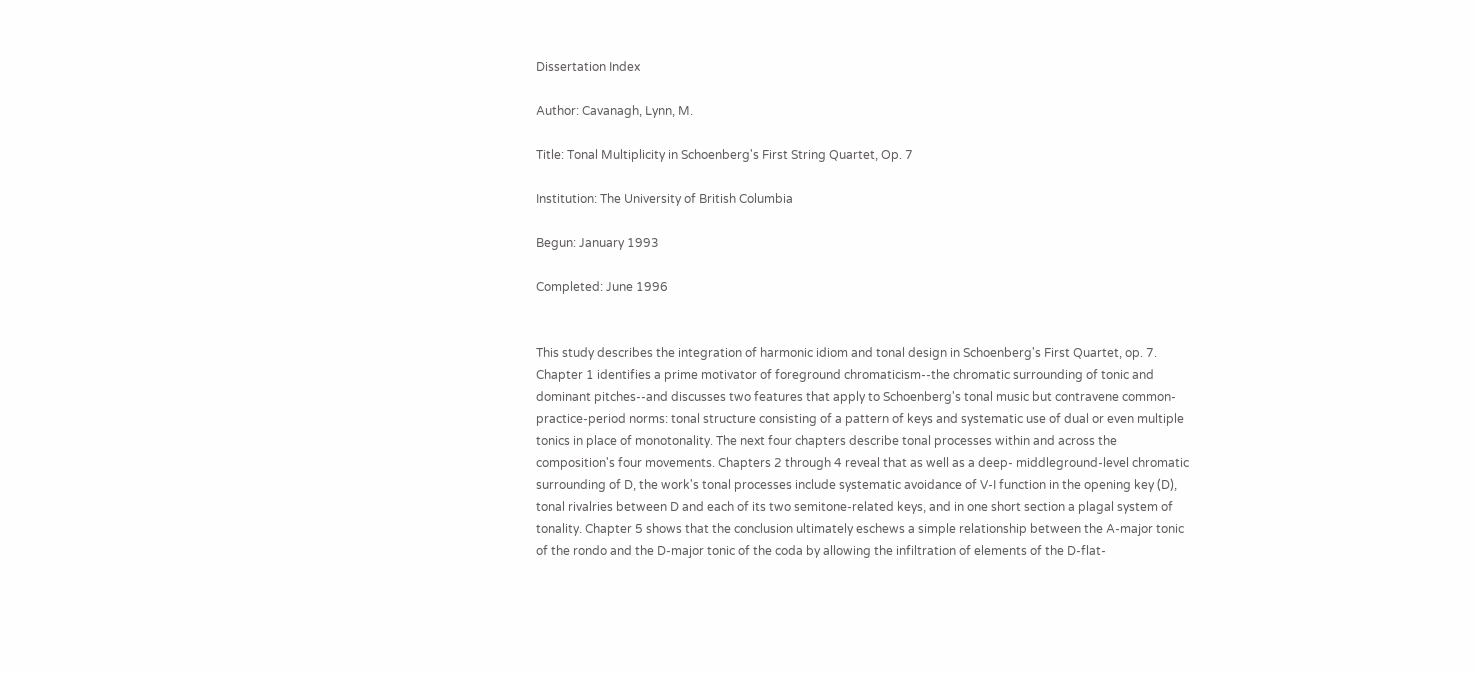Dissertation Index

Author: Cavanagh, Lynn, M.

Title: Tonal Multiplicity in Schoenberg's First String Quartet, Op. 7

Institution: The University of British Columbia

Begun: January 1993

Completed: June 1996


This study describes the integration of harmonic idiom and tonal design in Schoenberg's First Quartet, op. 7. Chapter 1 identifies a prime motivator of foreground chromaticism--the chromatic surrounding of tonic and dominant pitches--and discusses two features that apply to Schoenberg's tonal music but contravene common-practice-period norms: tonal structure consisting of a pattern of keys and systematic use of dual or even multiple tonics in place of monotonality. The next four chapters describe tonal processes within and across the composition's four movements. Chapters 2 through 4 reveal that as well as a deep- middleground-level chromatic surrounding of D, the work's tonal processes include systematic avoidance of V-I function in the opening key (D), tonal rivalries between D and each of its two semitone-related keys, and in one short section a plagal system of tonality. Chapter 5 shows that the conclusion ultimately eschews a simple relationship between the A-major tonic of the rondo and the D-major tonic of the coda by allowing the infiltration of elements of the D-flat-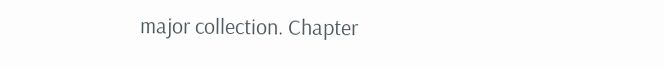major collection. Chapter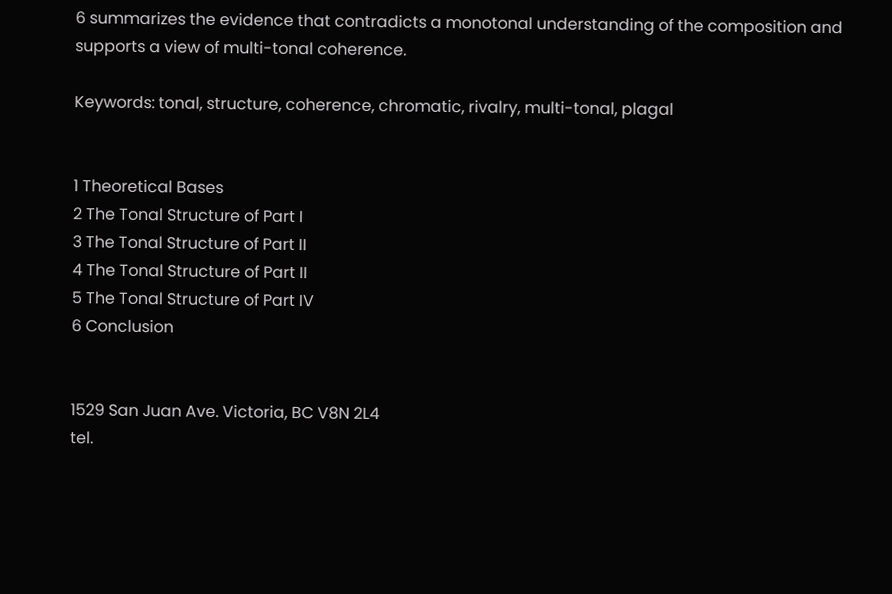6 summarizes the evidence that contradicts a monotonal understanding of the composition and supports a view of multi-tonal coherence.

Keywords: tonal, structure, coherence, chromatic, rivalry, multi-tonal, plagal


1 Theoretical Bases
2 The Tonal Structure of Part I
3 The Tonal Structure of Part II
4 The Tonal Structure of Part II
5 The Tonal Structure of Part IV
6 Conclusion


1529 San Juan Ave. Victoria, BC V8N 2L4
tel.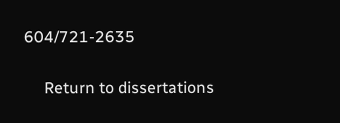604/721-2635

     Return to dissertations